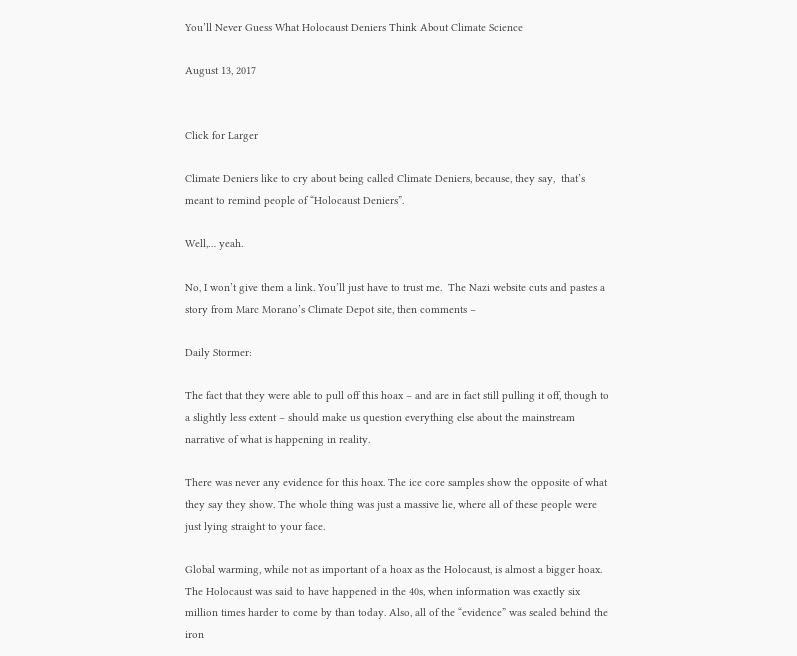You’ll Never Guess What Holocaust Deniers Think About Climate Science

August 13, 2017


Click for Larger

Climate Deniers like to cry about being called Climate Deniers, because, they say,  that’s meant to remind people of “Holocaust Deniers”.

Well,… yeah.

No, I won’t give them a link. You’ll just have to trust me.  The Nazi website cuts and pastes a story from Marc Morano’s Climate Depot site, then comments –

Daily Stormer:

The fact that they were able to pull off this hoax – and are in fact still pulling it off, though to a slightly less extent – should make us question everything else about the mainstream narrative of what is happening in reality.

There was never any evidence for this hoax. The ice core samples show the opposite of what they say they show. The whole thing was just a massive lie, where all of these people were just lying straight to your face.

Global warming, while not as important of a hoax as the Holocaust, is almost a bigger hoax. The Holocaust was said to have happened in the 40s, when information was exactly six million times harder to come by than today. Also, all of the “evidence” was sealed behind the iron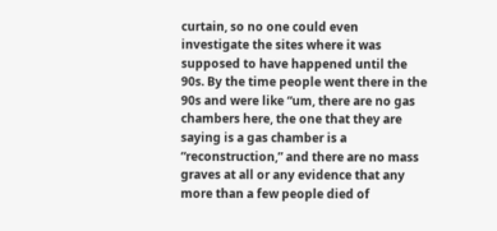curtain, so no one could even investigate the sites where it was supposed to have happened until the 90s. By the time people went there in the 90s and were like “um, there are no gas chambers here, the one that they are saying is a gas chamber is a “reconstruction,” and there are no mass graves at all or any evidence that any more than a few people died of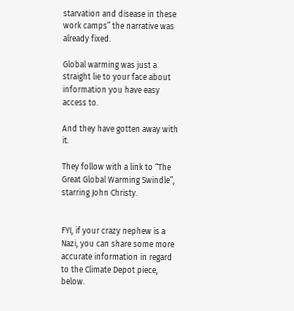starvation and disease in these work camps” the narrative was already fixed.

Global warming was just a straight lie to your face about information you have easy access to.

And they have gotten away with it.

They follow with a link to “The Great Global Warming Swindle”, starring John Christy.


FYI, if your crazy nephew is a Nazi, you can share some more accurate information in regard to the Climate Depot piece, below.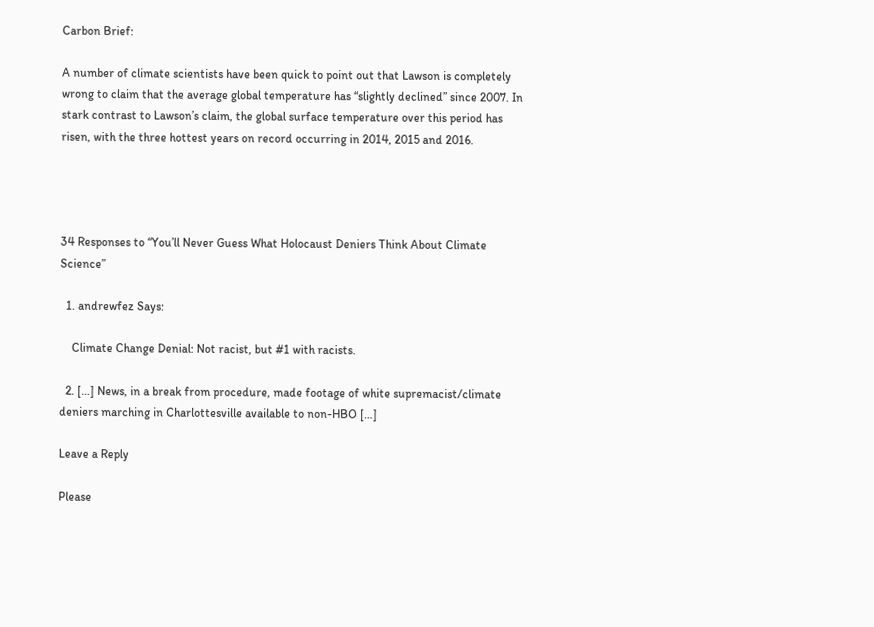Carbon Brief:

A number of climate scientists have been quick to point out that Lawson is completely wrong to claim that the average global temperature has “slightly declined” since 2007. In stark contrast to Lawson’s claim, the global surface temperature over this period has risen, with the three hottest years on record occurring in 2014, 2015 and 2016.




34 Responses to “You’ll Never Guess What Holocaust Deniers Think About Climate Science”

  1. andrewfez Says:

    Climate Change Denial: Not racist, but #1 with racists.

  2. […] News, in a break from procedure, made footage of white supremacist/climate deniers marching in Charlottesville available to non-HBO […]

Leave a Reply

Please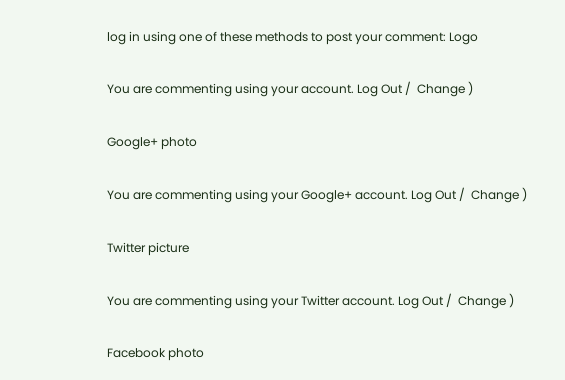log in using one of these methods to post your comment: Logo

You are commenting using your account. Log Out /  Change )

Google+ photo

You are commenting using your Google+ account. Log Out /  Change )

Twitter picture

You are commenting using your Twitter account. Log Out /  Change )

Facebook photo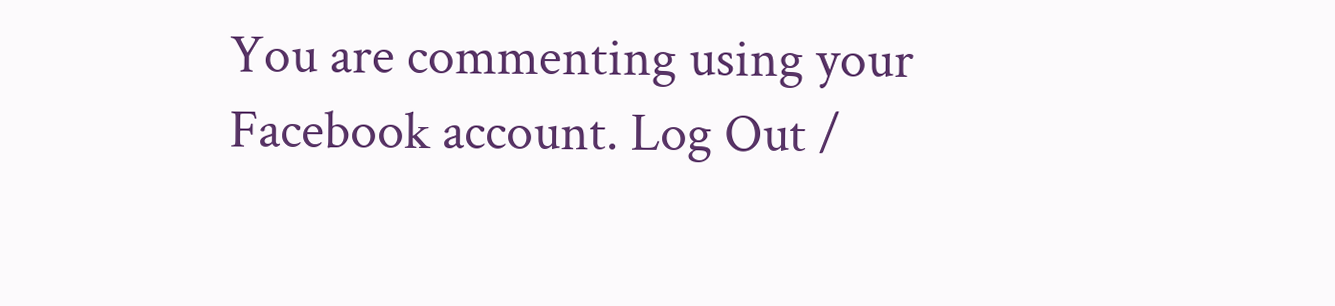You are commenting using your Facebook account. Log Out /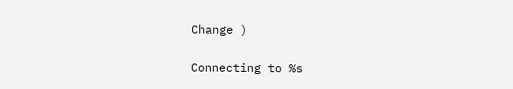Change )

Connecting to %s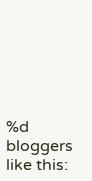%d bloggers like this: